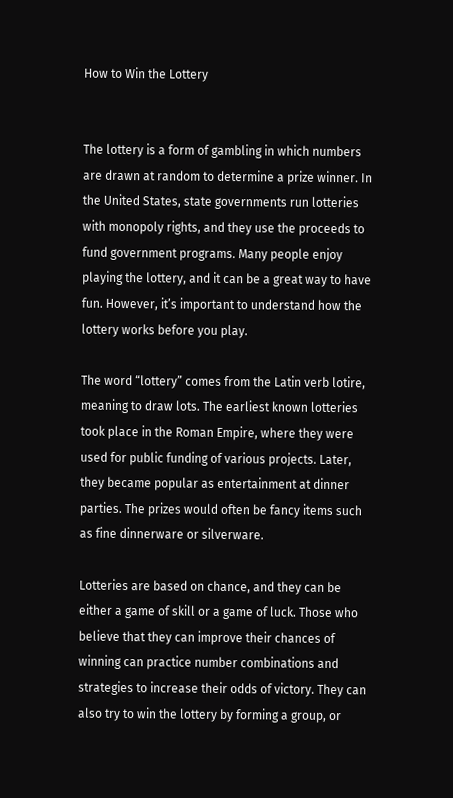How to Win the Lottery


The lottery is a form of gambling in which numbers are drawn at random to determine a prize winner. In the United States, state governments run lotteries with monopoly rights, and they use the proceeds to fund government programs. Many people enjoy playing the lottery, and it can be a great way to have fun. However, it’s important to understand how the lottery works before you play.

The word “lottery” comes from the Latin verb lotire, meaning to draw lots. The earliest known lotteries took place in the Roman Empire, where they were used for public funding of various projects. Later, they became popular as entertainment at dinner parties. The prizes would often be fancy items such as fine dinnerware or silverware.

Lotteries are based on chance, and they can be either a game of skill or a game of luck. Those who believe that they can improve their chances of winning can practice number combinations and strategies to increase their odds of victory. They can also try to win the lottery by forming a group, or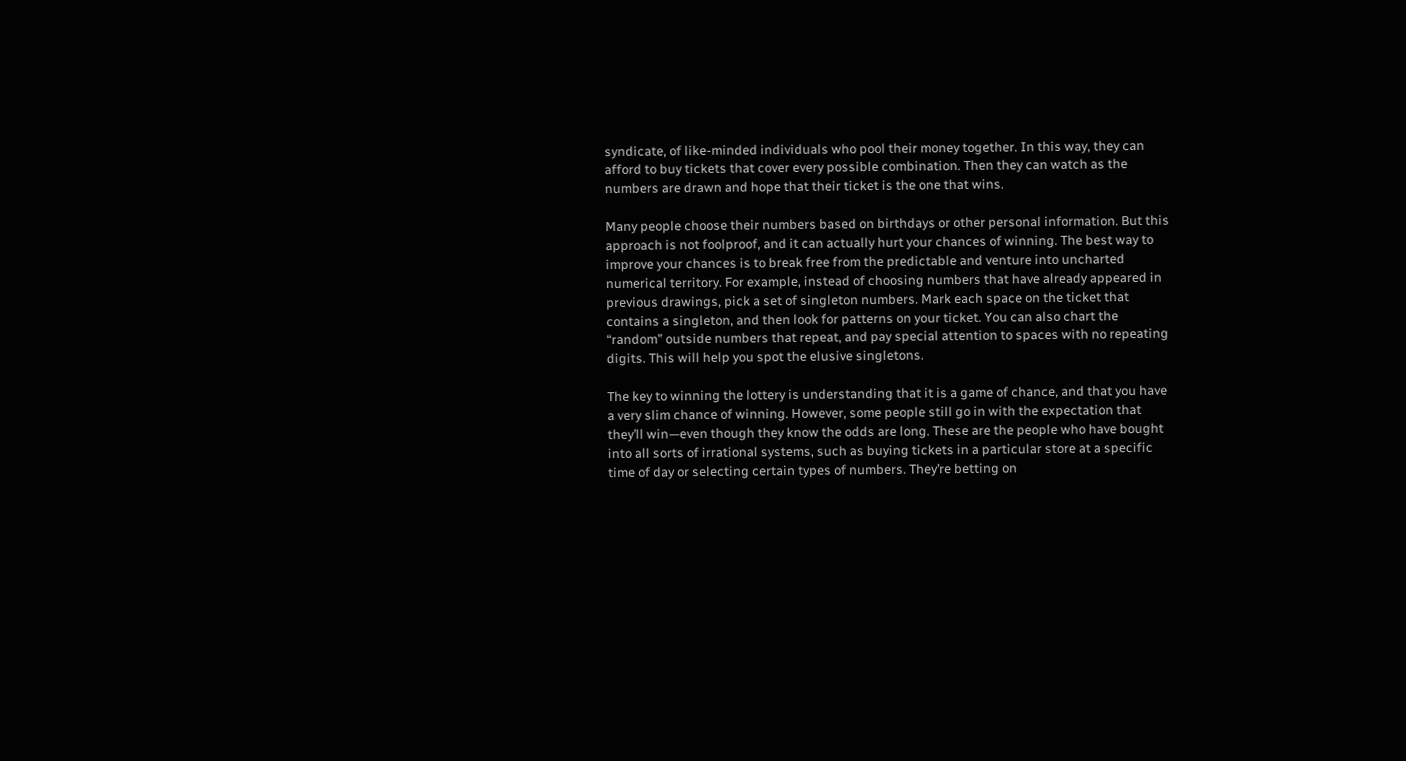syndicate, of like-minded individuals who pool their money together. In this way, they can afford to buy tickets that cover every possible combination. Then they can watch as the numbers are drawn and hope that their ticket is the one that wins.

Many people choose their numbers based on birthdays or other personal information. But this approach is not foolproof, and it can actually hurt your chances of winning. The best way to improve your chances is to break free from the predictable and venture into uncharted numerical territory. For example, instead of choosing numbers that have already appeared in previous drawings, pick a set of singleton numbers. Mark each space on the ticket that contains a singleton, and then look for patterns on your ticket. You can also chart the “random” outside numbers that repeat, and pay special attention to spaces with no repeating digits. This will help you spot the elusive singletons.

The key to winning the lottery is understanding that it is a game of chance, and that you have a very slim chance of winning. However, some people still go in with the expectation that they’ll win—even though they know the odds are long. These are the people who have bought into all sorts of irrational systems, such as buying tickets in a particular store at a specific time of day or selecting certain types of numbers. They’re betting on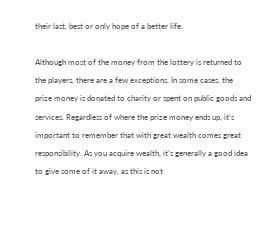their last, best or only hope of a better life.

Although most of the money from the lottery is returned to the players, there are a few exceptions. In some cases, the prize money is donated to charity or spent on public goods and services. Regardless of where the prize money ends up, it’s important to remember that with great wealth comes great responsibility. As you acquire wealth, it’s generally a good idea to give some of it away, as this is not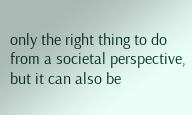only the right thing to do from a societal perspective, but it can also be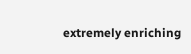extremely enriching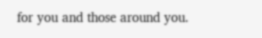for you and those around you.